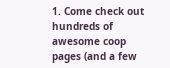1. Come check out hundreds of awesome coop pages (and a few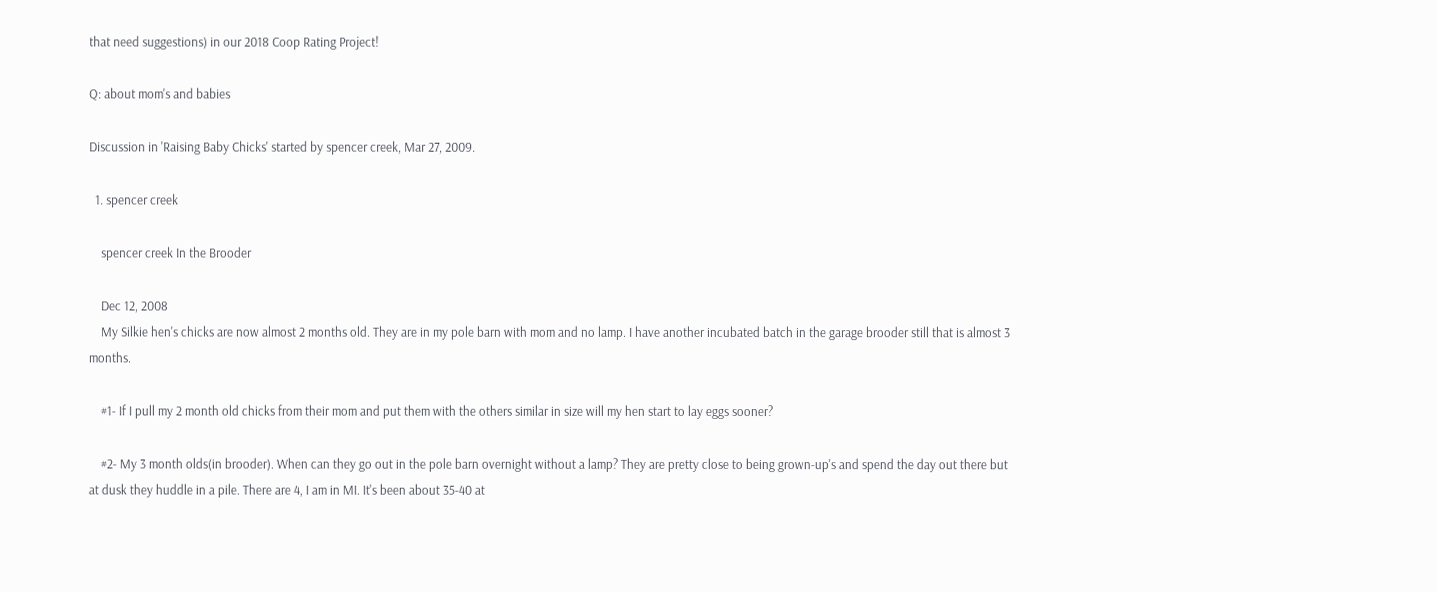that need suggestions) in our 2018 Coop Rating Project!

Q: about mom's and babies

Discussion in 'Raising Baby Chicks' started by spencer creek, Mar 27, 2009.

  1. spencer creek

    spencer creek In the Brooder

    Dec 12, 2008
    My Silkie hen's chicks are now almost 2 months old. They are in my pole barn with mom and no lamp. I have another incubated batch in the garage brooder still that is almost 3 months.

    #1- If I pull my 2 month old chicks from their mom and put them with the others similar in size will my hen start to lay eggs sooner?

    #2- My 3 month olds(in brooder). When can they go out in the pole barn overnight without a lamp? They are pretty close to being grown-up's and spend the day out there but at dusk they huddle in a pile. There are 4, I am in MI. It's been about 35-40 at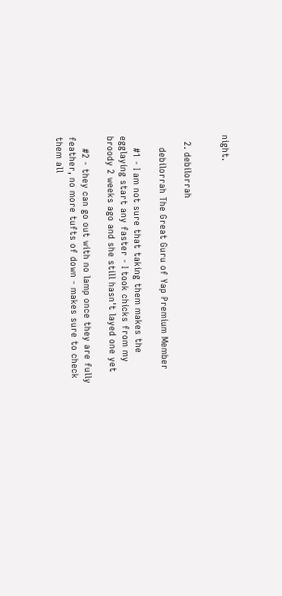night.


  2. debilorrah

    debilorrah The Great Guru of Yap Premium Member

    #1 - I am not sure that taking them makes the egglaying start any faster - I took chicks from my broody 2 weeks ago and she still hasn't layed one yet

    #2 - they can go out with no lamp once they are fully feather, no more tufts of down - makes sure to check them all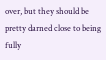over, but they should be pretty darned close to being fully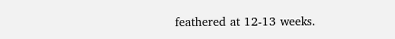feathered at 12-13 weeks.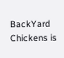BackYard Chickens is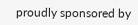proudly sponsored by